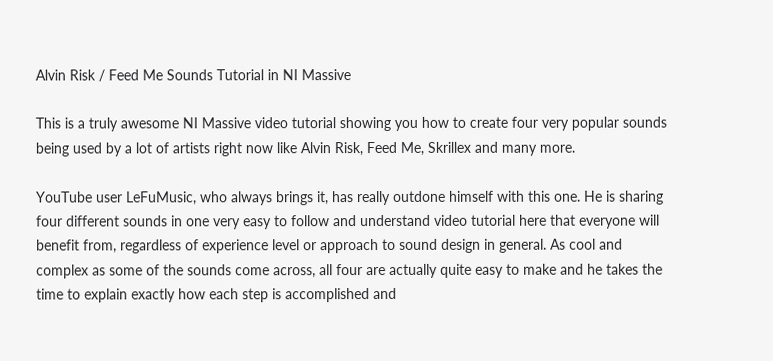Alvin Risk / Feed Me Sounds Tutorial in NI Massive

This is a truly awesome NI Massive video tutorial showing you how to create four very popular sounds being used by a lot of artists right now like Alvin Risk, Feed Me, Skrillex and many more.

YouTube user LeFuMusic, who always brings it, has really outdone himself with this one. He is sharing four different sounds in one very easy to follow and understand video tutorial here that everyone will benefit from, regardless of experience level or approach to sound design in general. As cool and complex as some of the sounds come across, all four are actually quite easy to make and he takes the time to explain exactly how each step is accomplished and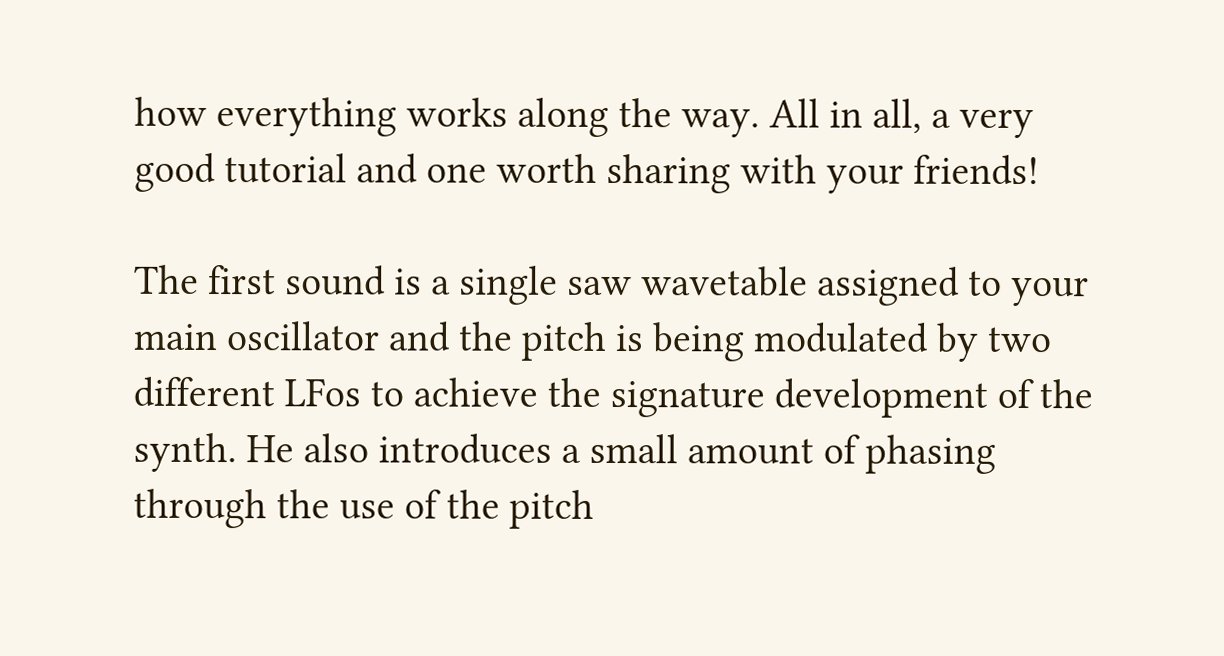how everything works along the way. All in all, a very good tutorial and one worth sharing with your friends!

The first sound is a single saw wavetable assigned to your main oscillator and the pitch is being modulated by two different LFos to achieve the signature development of the synth. He also introduces a small amount of phasing through the use of the pitch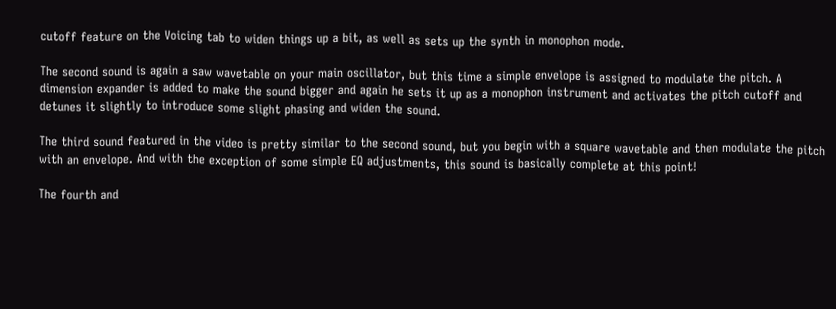cutoff feature on the Voicing tab to widen things up a bit, as well as sets up the synth in monophon mode.

The second sound is again a saw wavetable on your main oscillator, but this time a simple envelope is assigned to modulate the pitch. A dimension expander is added to make the sound bigger and again he sets it up as a monophon instrument and activates the pitch cutoff and detunes it slightly to introduce some slight phasing and widen the sound.

The third sound featured in the video is pretty similar to the second sound, but you begin with a square wavetable and then modulate the pitch with an envelope. And with the exception of some simple EQ adjustments, this sound is basically complete at this point!

The fourth and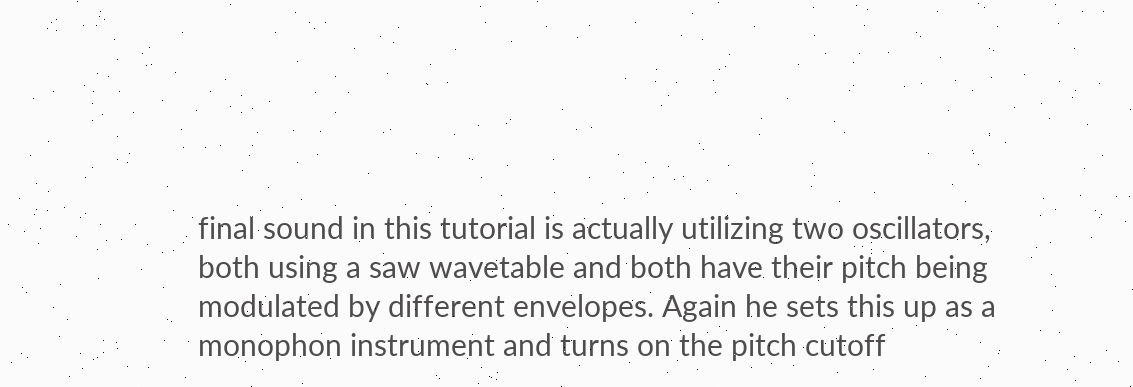final sound in this tutorial is actually utilizing two oscillators, both using a saw wavetable and both have their pitch being modulated by different envelopes. Again he sets this up as a monophon instrument and turns on the pitch cutoff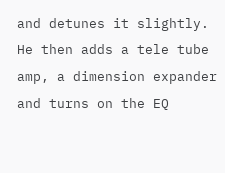and detunes it slightly. He then adds a tele tube amp, a dimension expander and turns on the EQ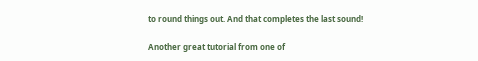to round things out. And that completes the last sound!

Another great tutorial from one of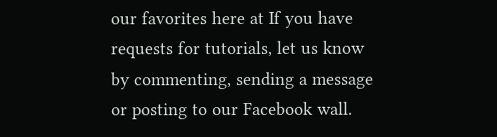our favorites here at If you have requests for tutorials, let us know by commenting, sending a message or posting to our Facebook wall.